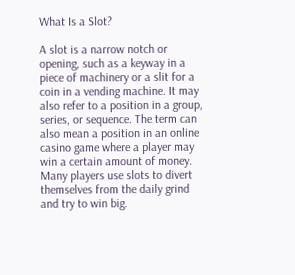What Is a Slot?

A slot is a narrow notch or opening, such as a keyway in a piece of machinery or a slit for a coin in a vending machine. It may also refer to a position in a group, series, or sequence. The term can also mean a position in an online casino game where a player may win a certain amount of money. Many players use slots to divert themselves from the daily grind and try to win big.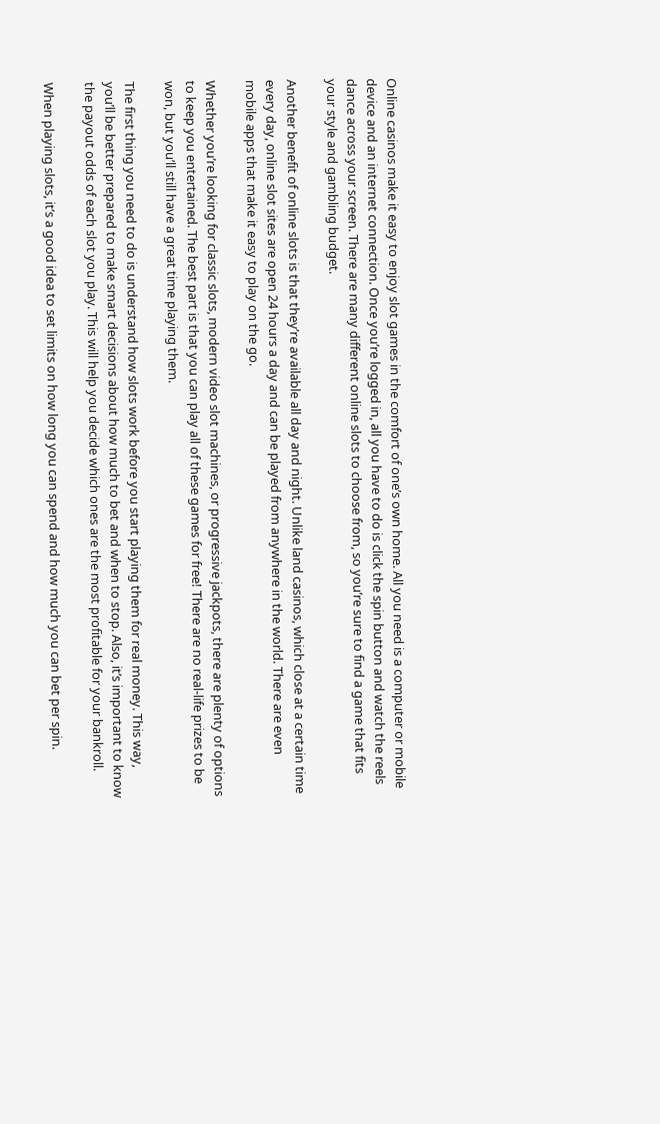Online casinos make it easy to enjoy slot games in the comfort of one’s own home. All you need is a computer or mobile device and an internet connection. Once you’re logged in, all you have to do is click the spin button and watch the reels dance across your screen. There are many different online slots to choose from, so you’re sure to find a game that fits your style and gambling budget.

Another benefit of online slots is that they’re available all day and night. Unlike land casinos, which close at a certain time every day, online slot sites are open 24 hours a day and can be played from anywhere in the world. There are even mobile apps that make it easy to play on the go.

Whether you’re looking for classic slots, modern video slot machines, or progressive jackpots, there are plenty of options to keep you entertained. The best part is that you can play all of these games for free! There are no real-life prizes to be won, but you’ll still have a great time playing them.

The first thing you need to do is understand how slots work before you start playing them for real money. This way, you’ll be better prepared to make smart decisions about how much to bet and when to stop. Also, it’s important to know the payout odds of each slot you play. This will help you decide which ones are the most profitable for your bankroll.

When playing slots, it’s a good idea to set limits on how long you can spend and how much you can bet per spin.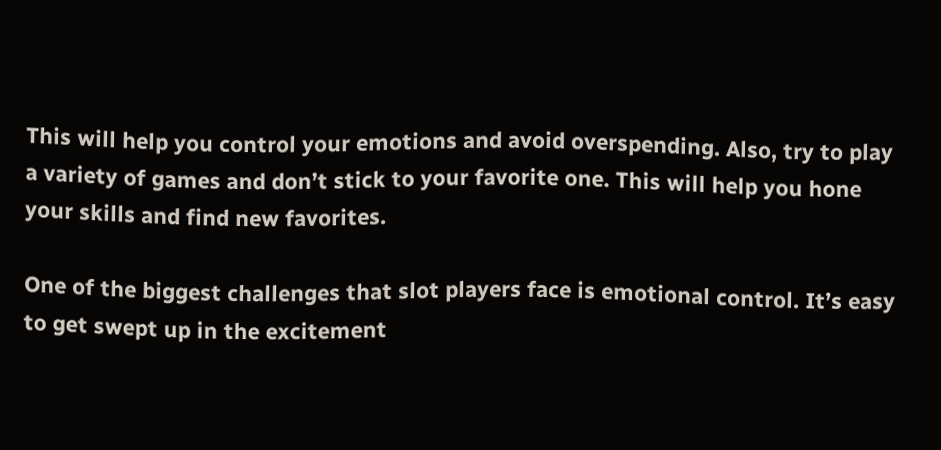This will help you control your emotions and avoid overspending. Also, try to play a variety of games and don’t stick to your favorite one. This will help you hone your skills and find new favorites.

One of the biggest challenges that slot players face is emotional control. It’s easy to get swept up in the excitement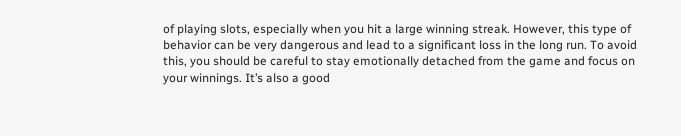of playing slots, especially when you hit a large winning streak. However, this type of behavior can be very dangerous and lead to a significant loss in the long run. To avoid this, you should be careful to stay emotionally detached from the game and focus on your winnings. It’s also a good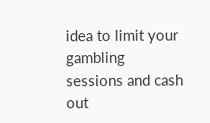idea to limit your gambling sessions and cash out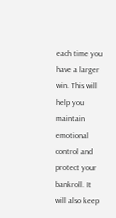each time you have a larger win. This will help you maintain emotional control and protect your bankroll. It will also keep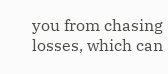you from chasing losses, which can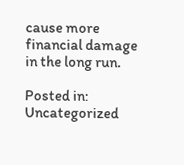cause more financial damage in the long run.

Posted in: Uncategorized